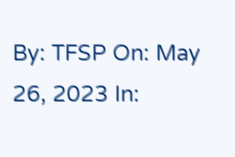By: TFSP On: May 26, 2023 In: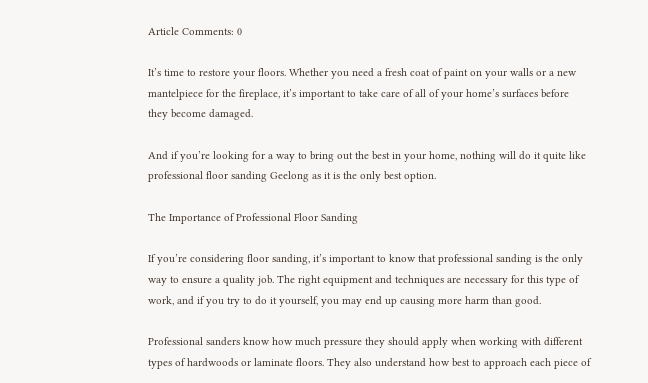Article Comments: 0

It’s time to restore your floors. Whether you need a fresh coat of paint on your walls or a new mantelpiece for the fireplace, it’s important to take care of all of your home’s surfaces before they become damaged.

And if you’re looking for a way to bring out the best in your home, nothing will do it quite like professional floor sanding Geelong as it is the only best option.

The Importance of Professional Floor Sanding

If you’re considering floor sanding, it’s important to know that professional sanding is the only way to ensure a quality job. The right equipment and techniques are necessary for this type of work, and if you try to do it yourself, you may end up causing more harm than good.

Professional sanders know how much pressure they should apply when working with different types of hardwoods or laminate floors. They also understand how best to approach each piece of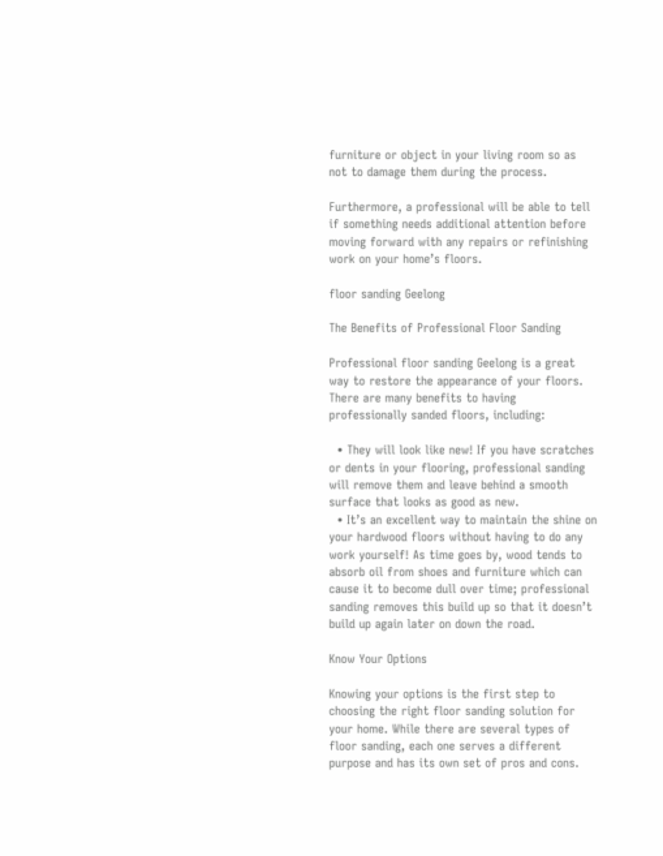furniture or object in your living room so as not to damage them during the process.

Furthermore, a professional will be able to tell if something needs additional attention before moving forward with any repairs or refinishing work on your home’s floors.

floor sanding Geelong

The Benefits of Professional Floor Sanding

Professional floor sanding Geelong is a great way to restore the appearance of your floors. There are many benefits to having professionally sanded floors, including:

  • They will look like new! If you have scratches or dents in your flooring, professional sanding will remove them and leave behind a smooth surface that looks as good as new.
  • It’s an excellent way to maintain the shine on your hardwood floors without having to do any work yourself! As time goes by, wood tends to absorb oil from shoes and furniture which can cause it to become dull over time; professional sanding removes this build up so that it doesn’t build up again later on down the road.

Know Your Options

Knowing your options is the first step to choosing the right floor sanding solution for your home. While there are several types of floor sanding, each one serves a different purpose and has its own set of pros and cons.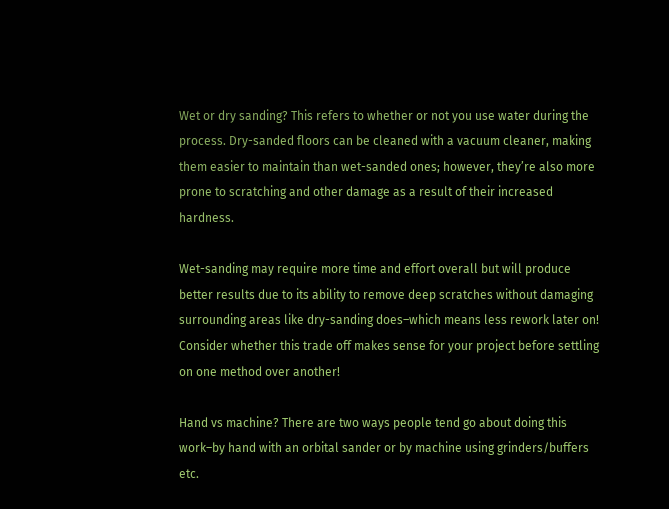Wet or dry sanding? This refers to whether or not you use water during the process. Dry-sanded floors can be cleaned with a vacuum cleaner, making them easier to maintain than wet-sanded ones; however, they’re also more prone to scratching and other damage as a result of their increased hardness.

Wet-sanding may require more time and effort overall but will produce better results due to its ability to remove deep scratches without damaging surrounding areas like dry-sanding does–which means less rework later on! Consider whether this trade off makes sense for your project before settling on one method over another!

Hand vs machine? There are two ways people tend go about doing this work–by hand with an orbital sander or by machine using grinders/buffers etc.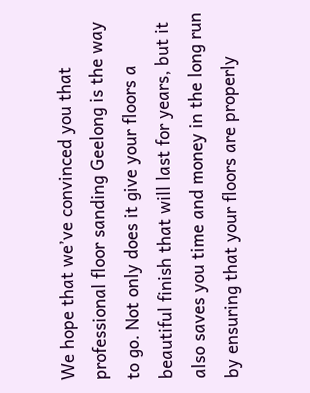We hope that we’ve convinced you that professional floor sanding Geelong is the way to go. Not only does it give your floors a beautiful finish that will last for years, but it also saves you time and money in the long run by ensuring that your floors are properly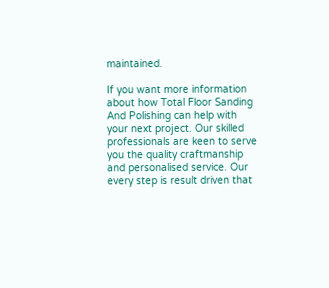maintained.

If you want more information about how Total Floor Sanding And Polishing can help with your next project. Our skilled professionals are keen to serve you the quality craftmanship and personalised service. Our every step is result driven that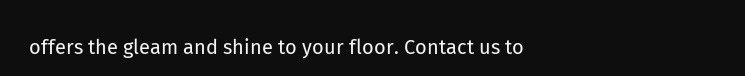offers the gleam and shine to your floor. Contact us to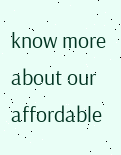know more about our affordable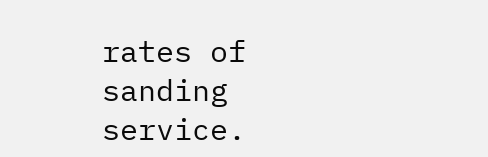rates of sanding service.